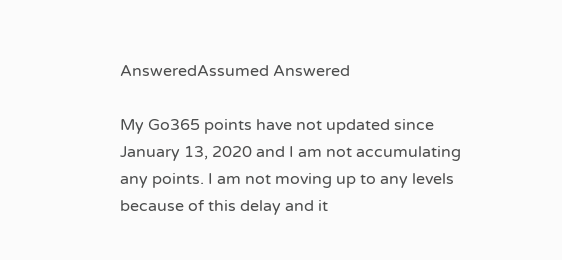AnsweredAssumed Answered

My Go365 points have not updated since January 13, 2020 and I am not accumulating any points. I am not moving up to any levels because of this delay and it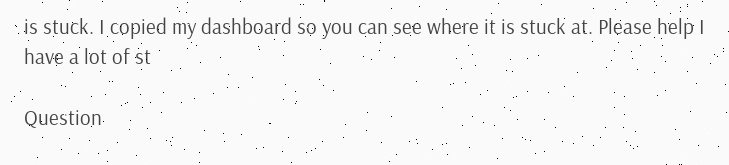is stuck. I copied my dashboard so you can see where it is stuck at. Please help I have a lot of st

Question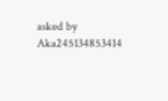asked by Aka245134853414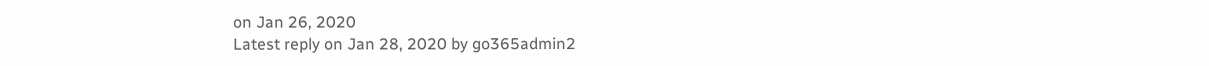on Jan 26, 2020
Latest reply on Jan 28, 2020 by go365admin2